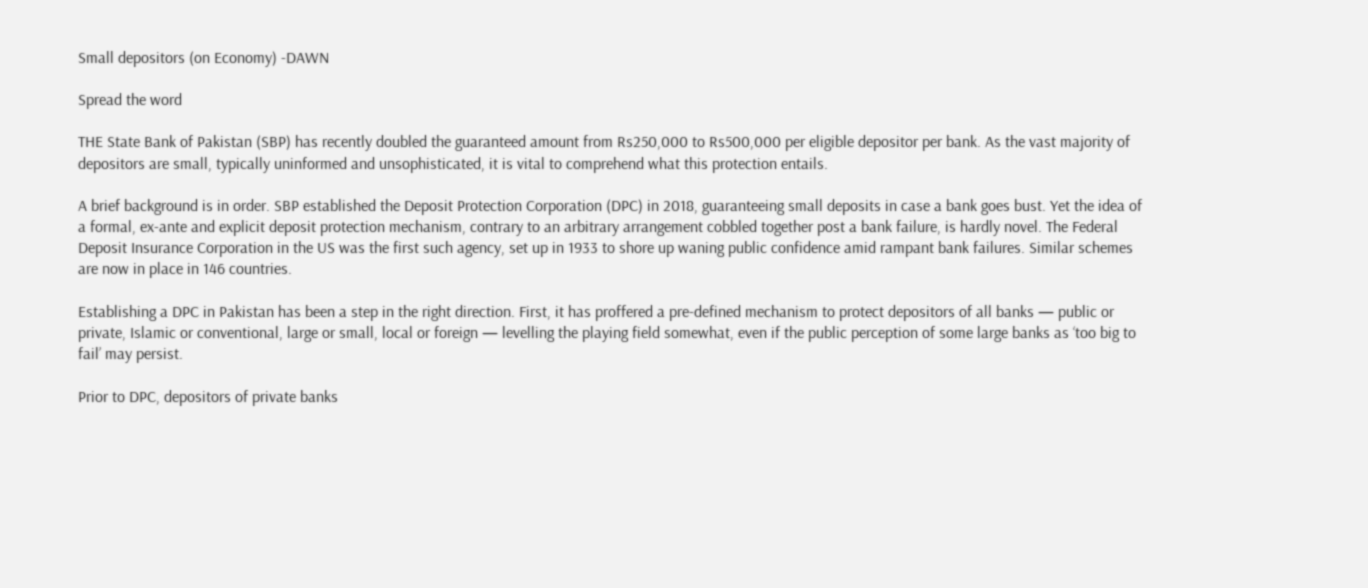Small depositors (on Economy) -DAWN

Spread the word

THE State Bank of Pakistan (SBP) has recently doubled the guaranteed amount from Rs250,000 to Rs500,000 per eligible depositor per bank. As the vast majority of depositors are small, typically uninformed and unsophisticated, it is vital to comprehend what this protection entails.

A brief background is in order. SBP established the Deposit Protection Corporation (DPC) in 2018, guaranteeing small deposits in case a bank goes bust. Yet the idea of a formal, ex-ante and explicit deposit protection mechanism, contrary to an arbitrary arrangement cobbled together post a bank failure, is hardly novel. The Federal Deposit Insurance Corporation in the US was the first such agency, set up in 1933 to shore up waning public confidence amid rampant bank failures. Similar schemes are now in place in 146 countries.

Establishing a DPC in Pakistan has been a step in the right direction. First, it has proffered a pre-defined mechanism to protect depositors of all banks — public or private, Islamic or conventional, large or small, local or foreign — levelling the playing field somewhat, even if the public perception of some large banks as ‘too big to fail’ may persist.

Prior to DPC, depositors of private banks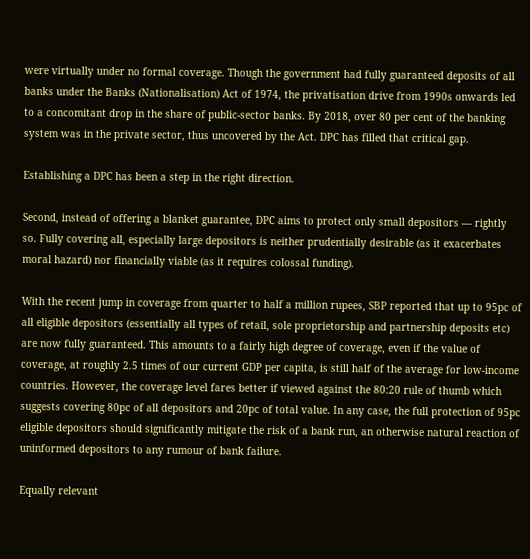were virtually under no formal coverage. Though the government had fully guaranteed deposits of all banks under the Banks (Nationalisation) Act of 1974, the privatisation drive from 1990s onwards led to a concomitant drop in the share of public-sector banks. By 2018, over 80 per cent of the banking system was in the private sector, thus uncovered by the Act. DPC has filled that critical gap.

Establishing a DPC has been a step in the right direction.

Second, instead of offering a blanket guarantee, DPC aims to protect only small depositors — rightly so. Fully covering all, especially large depositors is neither prudentially desirable (as it exacerbates moral hazard) nor financially viable (as it requires colossal funding).

With the recent jump in coverage from quarter to half a million rupees, SBP reported that up to 95pc of all eligible depositors (essentially all types of retail, sole proprietorship and partnership deposits etc) are now fully guaranteed. This amounts to a fairly high degree of coverage, even if the value of coverage, at roughly 2.5 times of our current GDP per capita, is still half of the average for low-income countries. However, the coverage level fares better if viewed against the 80:20 rule of thumb which suggests covering 80pc of all depositors and 20pc of total value. In any case, the full protection of 95pc eligible depositors should significantly mitigate the risk of a bank run, an otherwise natural reaction of uninformed depositors to any rumour of bank failure.

Equally relevant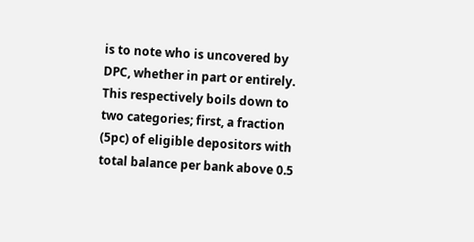is to note who is uncovered by DPC, whether in part or entirely. This respectively boils down to two categories; first, a fraction (5pc) of eligible depositors with total balance per bank above 0.5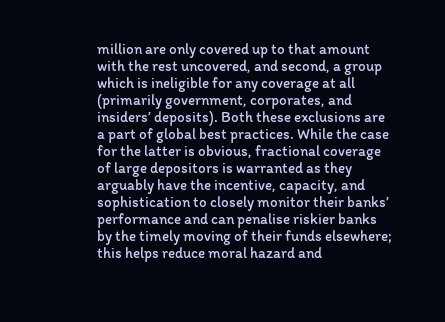million are only covered up to that amount with the rest uncovered, and second, a group which is ineligible for any coverage at all (primarily government, corporates, and insiders’ deposits). Both these exclusions are a part of global best practices. While the case for the latter is obvious, fractional coverage of large depositors is warranted as they arguably have the incentive, capacity, and sophistication to closely monitor their banks’ performance and can penalise riskier banks by the timely moving of their funds elsewhere; this helps reduce moral hazard and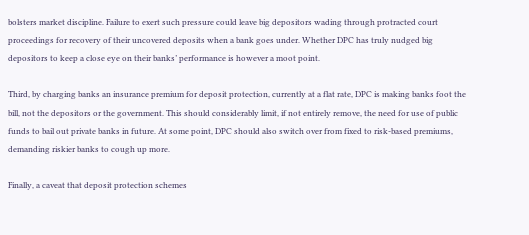bolsters market discipline. Failure to exert such pressure could leave big depositors wading through protracted court proceedings for recovery of their uncovered deposits when a bank goes under. Whether DPC has truly nudged big depositors to keep a close eye on their banks’ performance is however a moot point.

Third, by charging banks an insurance premium for deposit protection, currently at a flat rate, DPC is making banks foot the bill, not the depositors or the government. This should considerably limit, if not entirely remove, the need for use of public funds to bail out private banks in future. At some point, DPC should also switch over from fixed to risk-based premiums, demanding riskier banks to cough up more.

Finally, a caveat that deposit protection schemes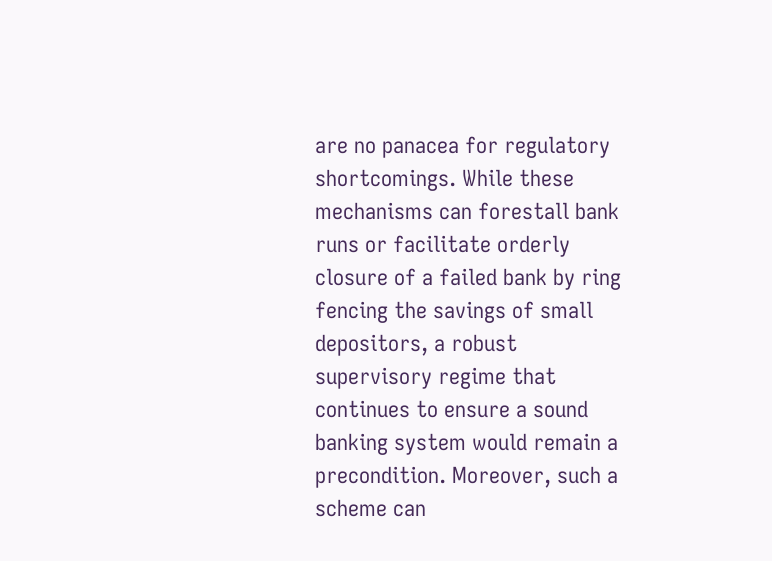are no panacea for regulatory shortcomings. While these mechanisms can forestall bank runs or facilitate orderly closure of a failed bank by ring fencing the savings of small depositors, a robust supervisory regime that continues to ensure a sound banking system would remain a precondition. Moreover, such a scheme can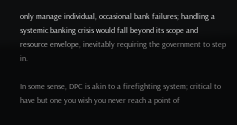only manage individual, occasional bank failures; handling a systemic banking crisis would fall beyond its scope and resource envelope, inevitably requiring the government to step in.

In some sense, DPC is akin to a firefighting system; critical to have but one you wish you never reach a point of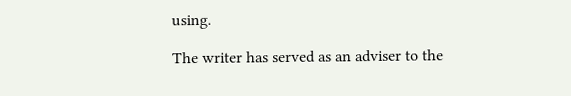using.

The writer has served as an adviser to the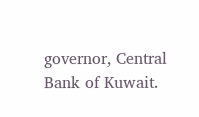governor, Central Bank of Kuwait.